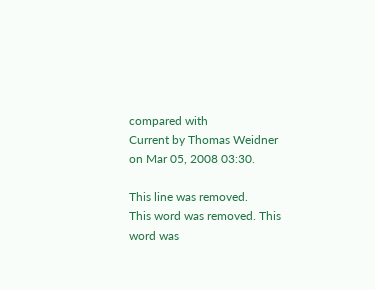compared with
Current by Thomas Weidner
on Mar 05, 2008 03:30.

This line was removed.
This word was removed. This word was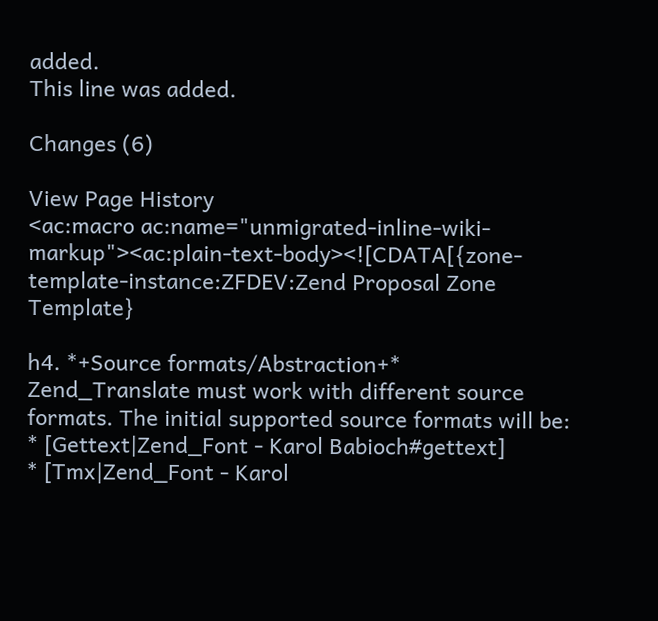added.
This line was added.

Changes (6)

View Page History
<ac:macro ac:name="unmigrated-inline-wiki-markup"><ac:plain-text-body><![CDATA[{zone-template-instance:ZFDEV:Zend Proposal Zone Template}

h4. *+Source formats/Abstraction+*
Zend_Translate must work with different source formats. The initial supported source formats will be:
* [Gettext|Zend_Font - Karol Babioch#gettext]
* [Tmx|Zend_Font - Karol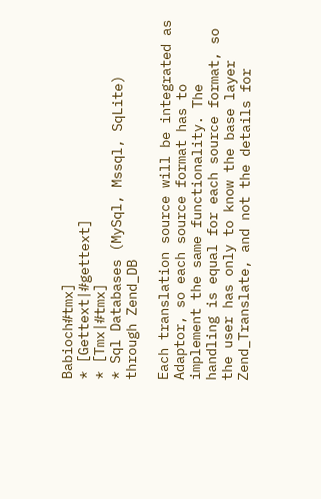Babioch#tmx]
* [Gettext|#gettext]
* [Tmx|#tmx]
* Sql Databases (MySql, Mssql, SqLite) through Zend_DB

Each translation source will be integrated as Adaptor, so each source format has to implement the same functionality. The handling is equal for each source format, so the user has only to know the base layer Zend_Translate, and not the details for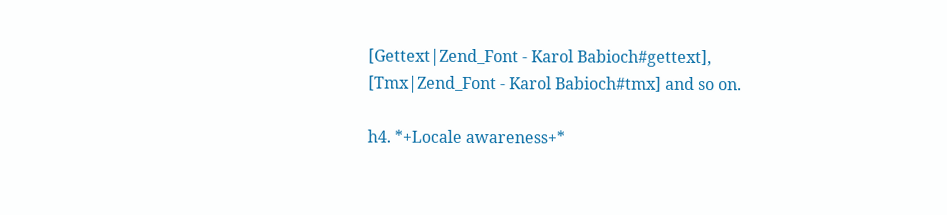[Gettext|Zend_Font - Karol Babioch#gettext], [Tmx|Zend_Font - Karol Babioch#tmx] and so on.

h4. *+Locale awareness+*